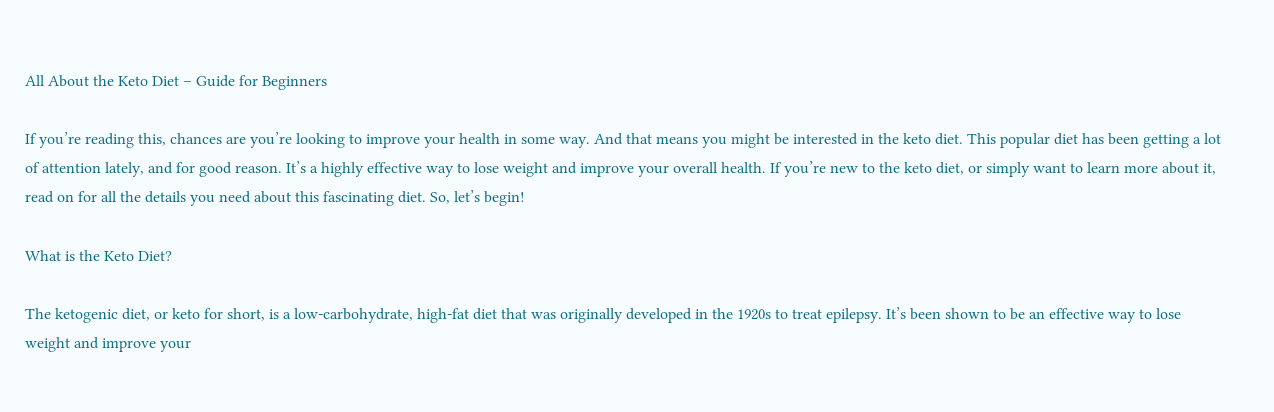All About the Keto Diet – Guide for Beginners

If you’re reading this, chances are you’re looking to improve your health in some way. And that means you might be interested in the keto diet. This popular diet has been getting a lot of attention lately, and for good reason. It’s a highly effective way to lose weight and improve your overall health. If you’re new to the keto diet, or simply want to learn more about it, read on for all the details you need about this fascinating diet. So, let’s begin!

What is the Keto Diet?

The ketogenic diet, or keto for short, is a low-carbohydrate, high-fat diet that was originally developed in the 1920s to treat epilepsy. It’s been shown to be an effective way to lose weight and improve your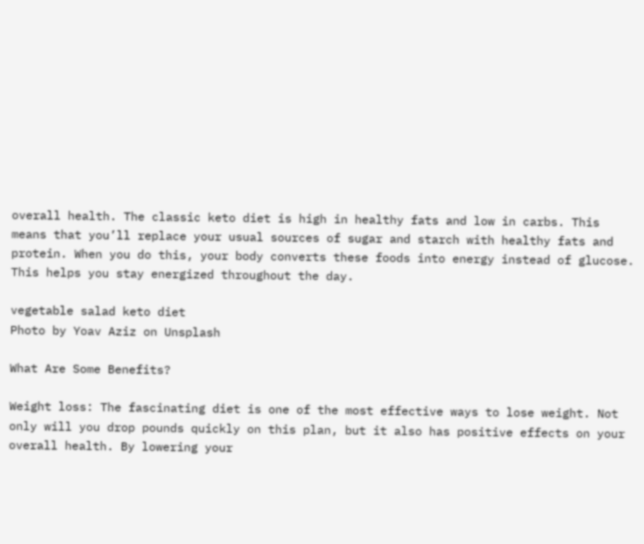overall health. The classic keto diet is high in healthy fats and low in carbs. This means that you’ll replace your usual sources of sugar and starch with healthy fats and protein. When you do this, your body converts these foods into energy instead of glucose. This helps you stay energized throughout the day.

vegetable salad keto diet
Photo by Yoav Aziz on Unsplash

What Are Some Benefits?

Weight loss: The fascinating diet is one of the most effective ways to lose weight. Not only will you drop pounds quickly on this plan, but it also has positive effects on your overall health. By lowering your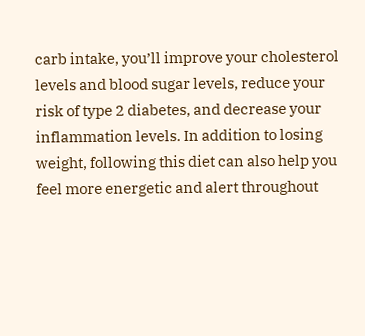carb intake, you’ll improve your cholesterol levels and blood sugar levels, reduce your risk of type 2 diabetes, and decrease your inflammation levels. In addition to losing weight, following this diet can also help you feel more energetic and alert throughout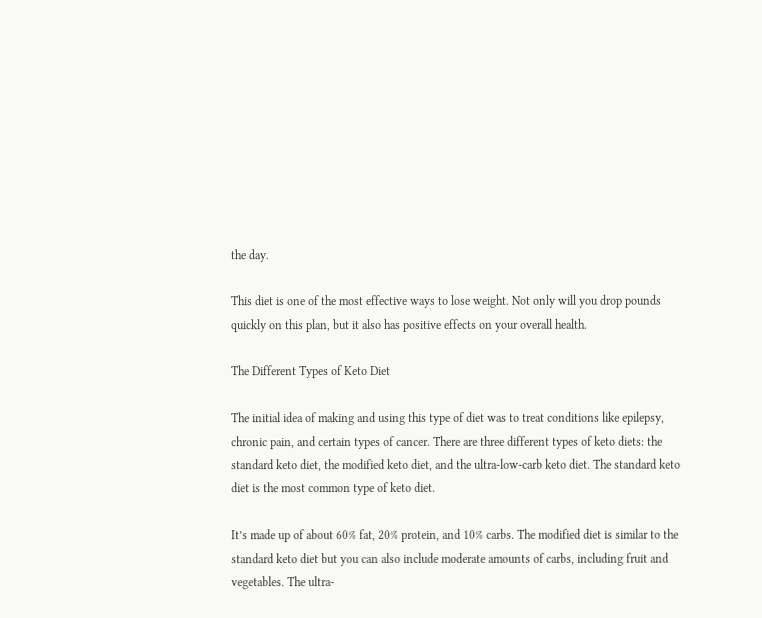the day.

This diet is one of the most effective ways to lose weight. Not only will you drop pounds quickly on this plan, but it also has positive effects on your overall health.

The Different Types of Keto Diet

The initial idea of making and using this type of diet was to treat conditions like epilepsy, chronic pain, and certain types of cancer. There are three different types of keto diets: the standard keto diet, the modified keto diet, and the ultra-low-carb keto diet. The standard keto diet is the most common type of keto diet.

It’s made up of about 60% fat, 20% protein, and 10% carbs. The modified diet is similar to the standard keto diet but you can also include moderate amounts of carbs, including fruit and vegetables. The ultra-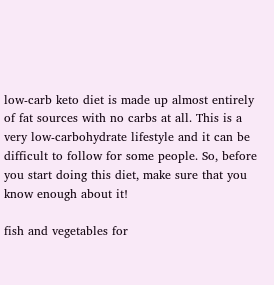low-carb keto diet is made up almost entirely of fat sources with no carbs at all. This is a very low-carbohydrate lifestyle and it can be difficult to follow for some people. So, before you start doing this diet, make sure that you know enough about it!

fish and vegetables for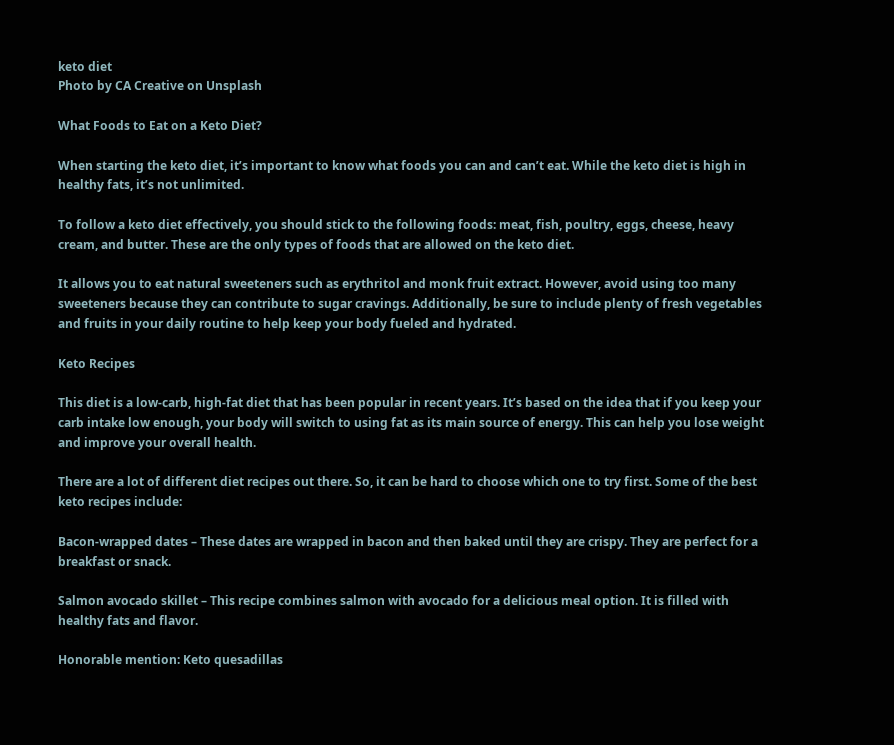keto diet
Photo by CA Creative on Unsplash

What Foods to Eat on a Keto Diet?

When starting the keto diet, it’s important to know what foods you can and can’t eat. While the keto diet is high in healthy fats, it’s not unlimited.

To follow a keto diet effectively, you should stick to the following foods: meat, fish, poultry, eggs, cheese, heavy cream, and butter. These are the only types of foods that are allowed on the keto diet.

It allows you to eat natural sweeteners such as erythritol and monk fruit extract. However, avoid using too many sweeteners because they can contribute to sugar cravings. Additionally, be sure to include plenty of fresh vegetables and fruits in your daily routine to help keep your body fueled and hydrated.

Keto Recipes

This diet is a low-carb, high-fat diet that has been popular in recent years. It’s based on the idea that if you keep your carb intake low enough, your body will switch to using fat as its main source of energy. This can help you lose weight and improve your overall health.

There are a lot of different diet recipes out there. So, it can be hard to choose which one to try first. Some of the best keto recipes include:

Bacon-wrapped dates – These dates are wrapped in bacon and then baked until they are crispy. They are perfect for a breakfast or snack.

Salmon avocado skillet – This recipe combines salmon with avocado for a delicious meal option. It is filled with healthy fats and flavor.

Honorable mention: Keto quesadillas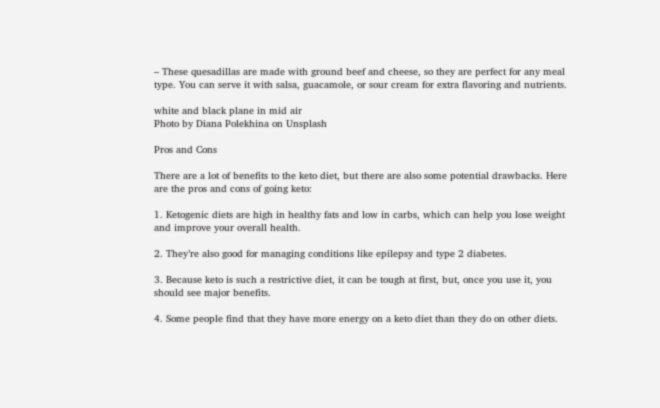– These quesadillas are made with ground beef and cheese, so they are perfect for any meal type. You can serve it with salsa, guacamole, or sour cream for extra flavoring and nutrients.

white and black plane in mid air
Photo by Diana Polekhina on Unsplash

Pros and Cons

There are a lot of benefits to the keto diet, but there are also some potential drawbacks. Here are the pros and cons of going keto:

1. Ketogenic diets are high in healthy fats and low in carbs, which can help you lose weight and improve your overall health.

2. They’re also good for managing conditions like epilepsy and type 2 diabetes.

3. Because keto is such a restrictive diet, it can be tough at first, but, once you use it, you should see major benefits.

4. Some people find that they have more energy on a keto diet than they do on other diets.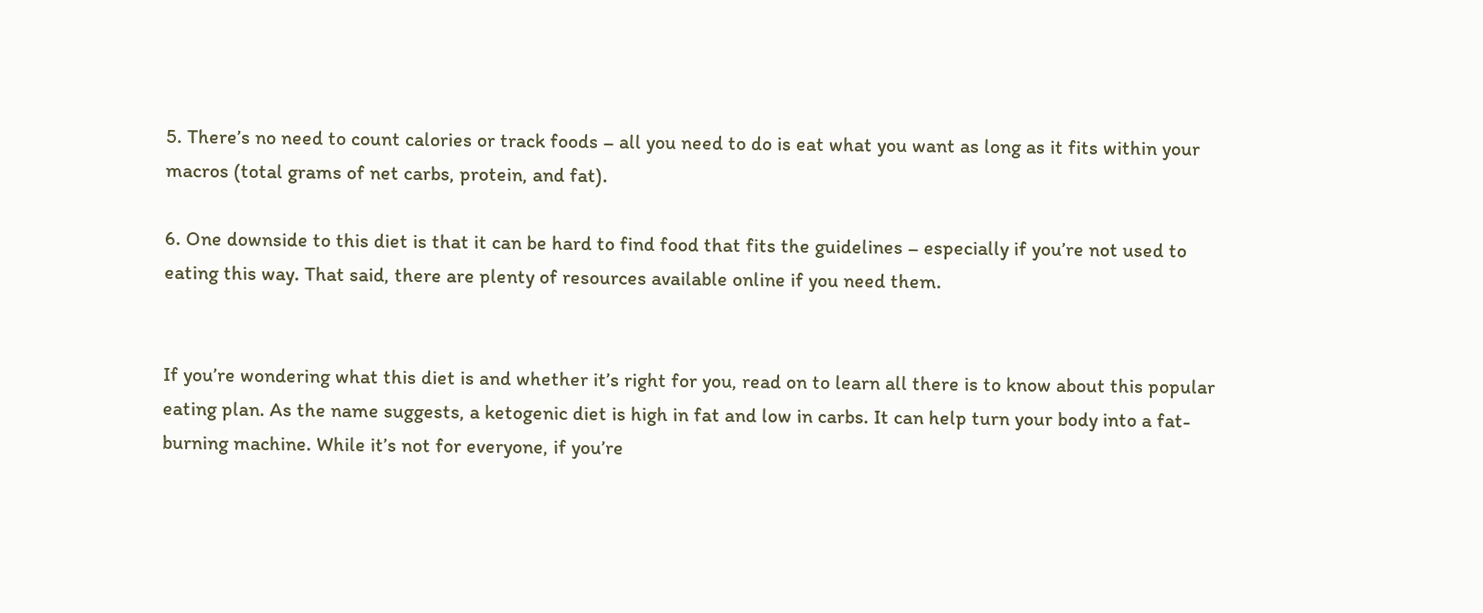5. There’s no need to count calories or track foods – all you need to do is eat what you want as long as it fits within your macros (total grams of net carbs, protein, and fat).

6. One downside to this diet is that it can be hard to find food that fits the guidelines – especially if you’re not used to eating this way. That said, there are plenty of resources available online if you need them.


If you’re wondering what this diet is and whether it’s right for you, read on to learn all there is to know about this popular eating plan. As the name suggests, a ketogenic diet is high in fat and low in carbs. It can help turn your body into a fat-burning machine. While it’s not for everyone, if you’re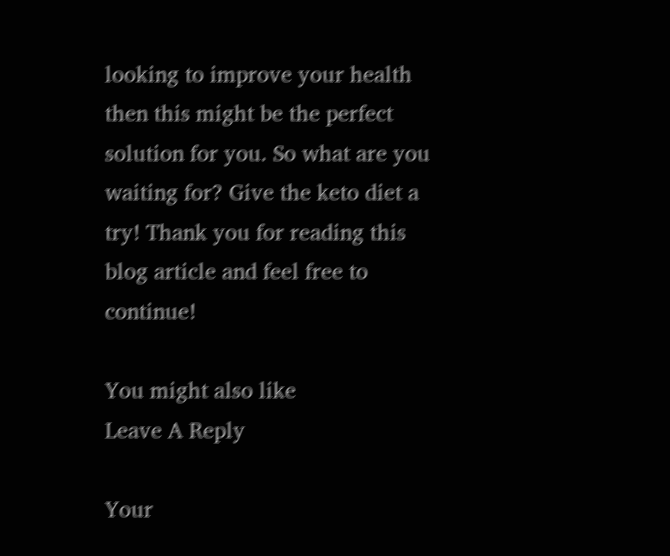looking to improve your health then this might be the perfect solution for you. So what are you waiting for? Give the keto diet a try! Thank you for reading this blog article and feel free to continue!

You might also like
Leave A Reply

Your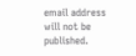email address will not be published.